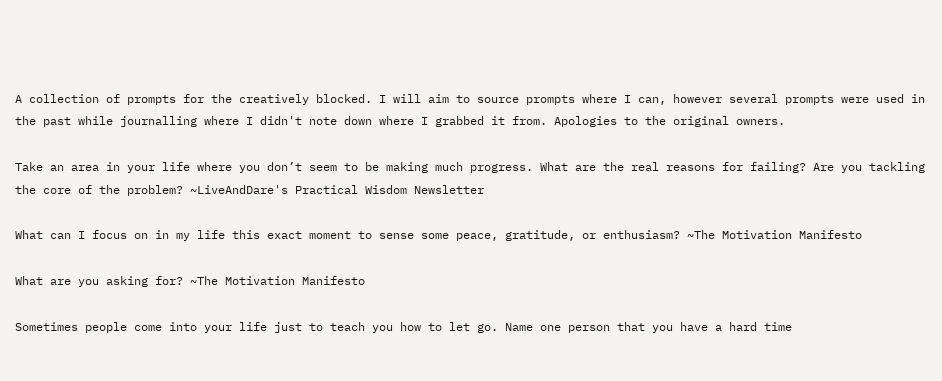A collection of prompts for the creatively blocked. I will aim to source prompts where I can, however several prompts were used in the past while journalling where I didn't note down where I grabbed it from. Apologies to the original owners.

Take an area in your life where you don’t seem to be making much progress. What are the real reasons for failing? Are you tackling the core of the problem? ~LiveAndDare's Practical Wisdom Newsletter

What can I focus on in my life this exact moment to sense some peace, gratitude, or enthusiasm? ~The Motivation Manifesto

What are you asking for? ~The Motivation Manifesto

Sometimes people come into your life just to teach you how to let go. Name one person that you have a hard time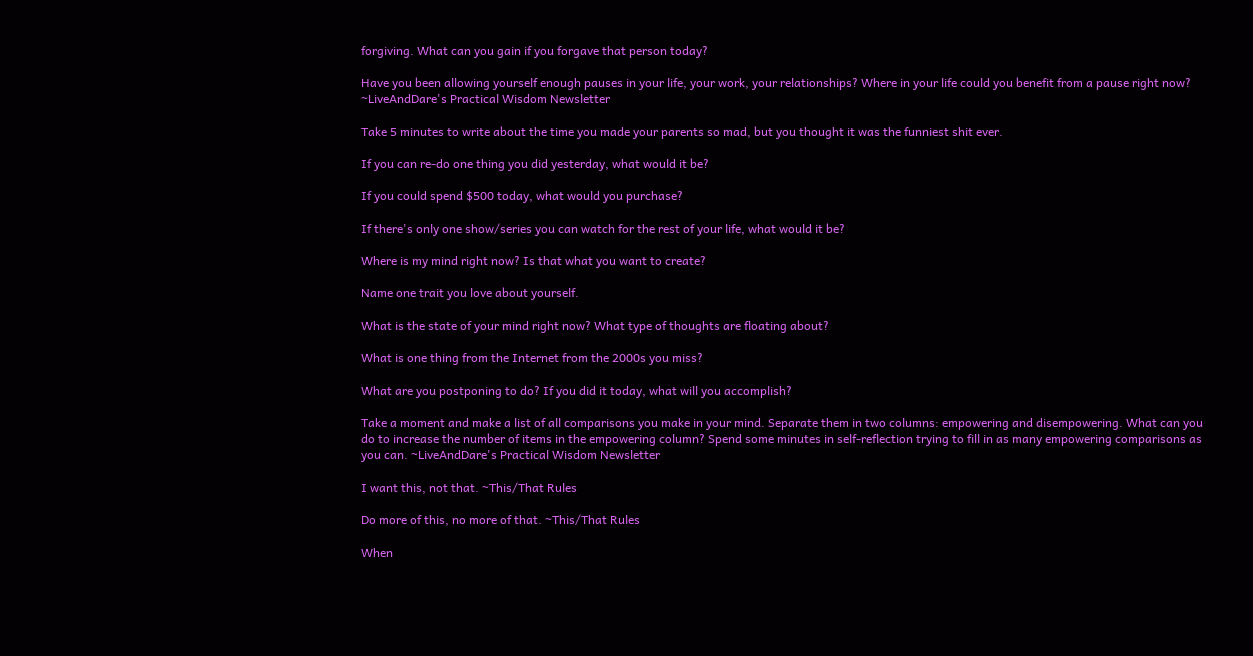forgiving. What can you gain if you forgave that person today?

Have you been allowing yourself enough pauses in your life, your work, your relationships? Where in your life could you benefit from a pause right now? ~LiveAndDare's Practical Wisdom Newsletter

Take 5 minutes to write about the time you made your parents so mad, but you thought it was the funniest shit ever.

If you can re-do one thing you did yesterday, what would it be?

If you could spend $500 today, what would you purchase?

If there's only one show/series you can watch for the rest of your life, what would it be?

Where is my mind right now? Is that what you want to create?

Name one trait you love about yourself.

What is the state of your mind right now? What type of thoughts are floating about?

What is one thing from the Internet from the 2000s you miss?

What are you postponing to do? If you did it today, what will you accomplish?

Take a moment and make a list of all comparisons you make in your mind. Separate them in two columns: empowering and disempowering. What can you do to increase the number of items in the empowering column? Spend some minutes in self-reflection trying to fill in as many empowering comparisons as you can. ~LiveAndDare's Practical Wisdom Newsletter

I want this, not that. ~This/That Rules

Do more of this, no more of that. ~This/That Rules

When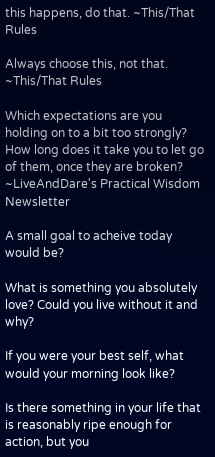this happens, do that. ~This/That Rules

Always choose this, not that. ~This/That Rules

Which expectations are you holding on to a bit too strongly? How long does it take you to let go of them, once they are broken? ~LiveAndDare's Practical Wisdom Newsletter

A small goal to acheive today would be?

What is something you absolutely love? Could you live without it and why?

If you were your best self, what would your morning look like?

Is there something in your life that is reasonably ripe enough for action, but you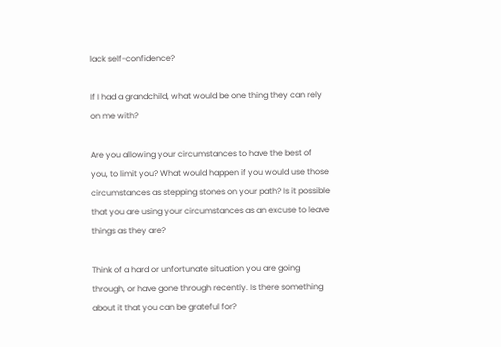lack self-confidence?

If I had a grandchild, what would be one thing they can rely on me with?

Are you allowing your circumstances to have the best of you, to limit you? What would happen if you would use those circumstances as stepping stones on your path? Is it possible that you are using your circumstances as an excuse to leave things as they are?

Think of a hard or unfortunate situation you are going through, or have gone through recently. Is there something about it that you can be grateful for?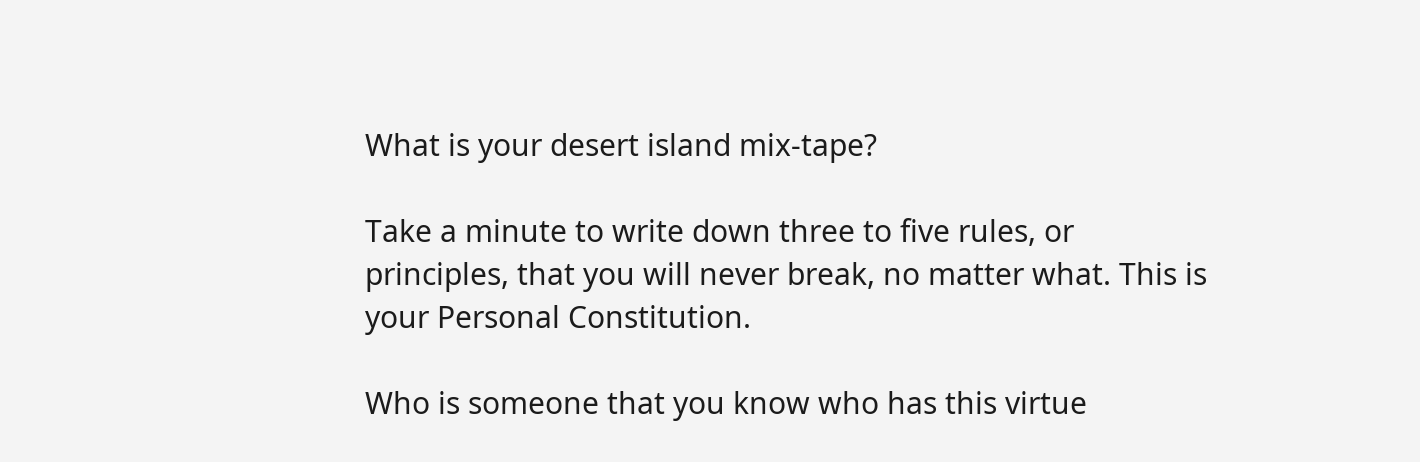What is your desert island mix-tape?

Take a minute to write down three to five rules, or principles, that you will never break, no matter what. This is your Personal Constitution.

Who is someone that you know who has this virtue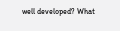well developed? What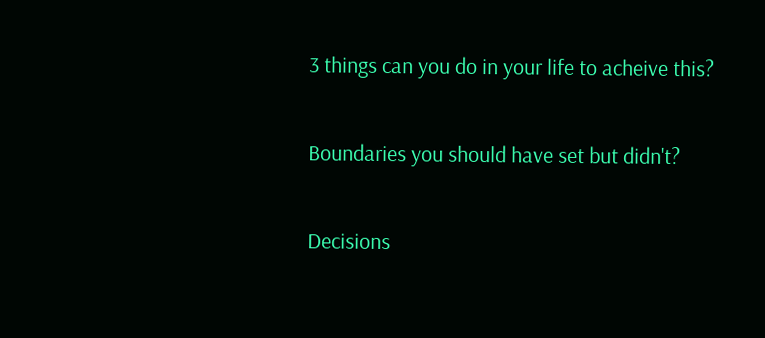3 things can you do in your life to acheive this?

Boundaries you should have set but didn't?

Decisions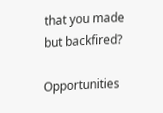that you made but backfired?

Opportunities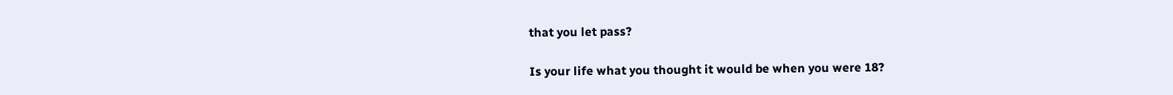that you let pass?

Is your life what you thought it would be when you were 18?